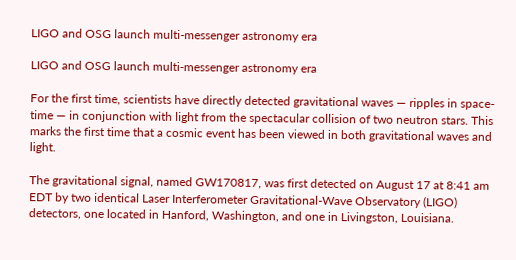LIGO and OSG launch multi-messenger astronomy era

LIGO and OSG launch multi-messenger astronomy era

For the first time, scientists have directly detected gravitational waves — ripples in space-time — in conjunction with light from the spectacular collision of two neutron stars. This marks the first time that a cosmic event has been viewed in both gravitational waves and light.

The gravitational signal, named GW170817, was first detected on August 17 at 8:41 am EDT by two identical Laser Interferometer Gravitational-Wave Observatory (LIGO) detectors, one located in Hanford, Washington, and one in Livingston, Louisiana.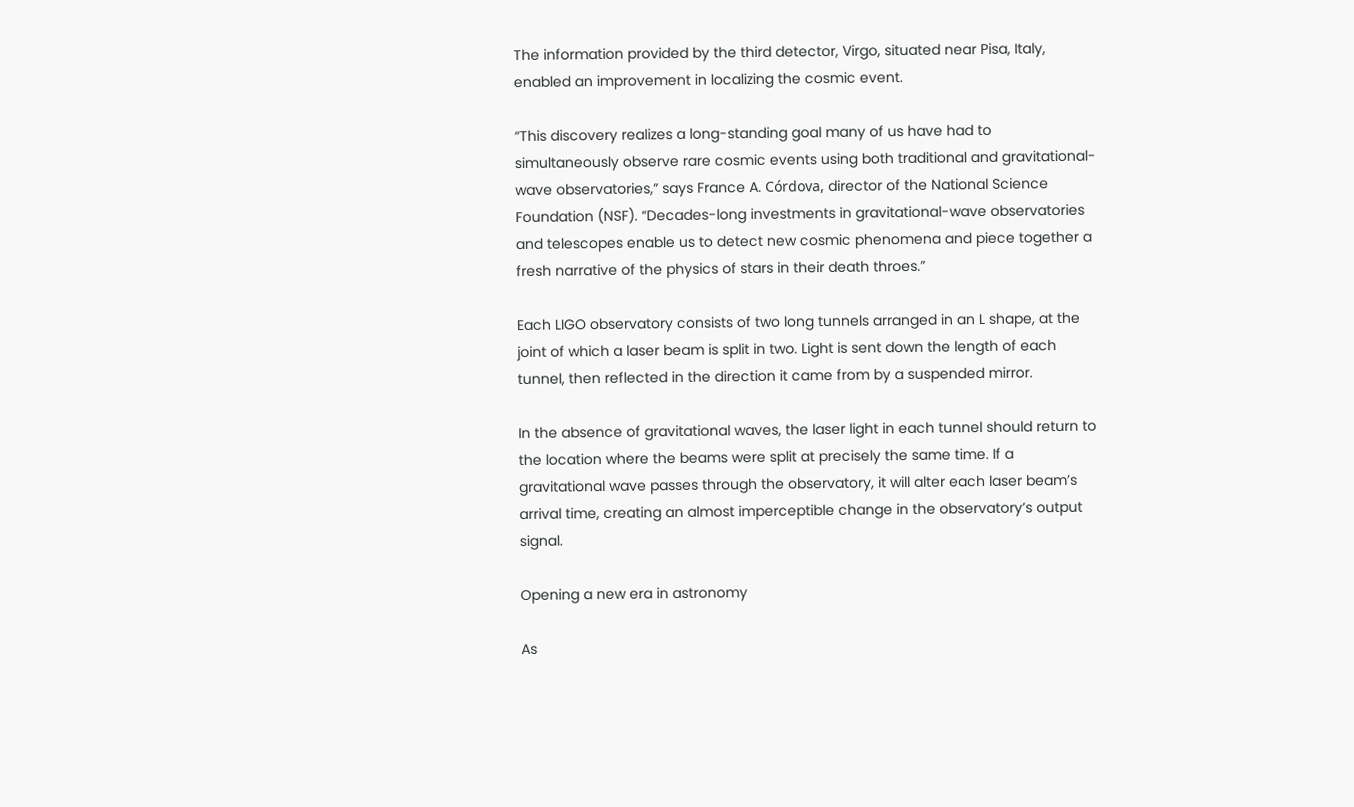The information provided by the third detector, Virgo, situated near Pisa, Italy, enabled an improvement in localizing the cosmic event.

“This discovery realizes a long-standing goal many of us have had to simultaneously observe rare cosmic events using both traditional and gravitational-wave observatories,” says France A. Córdova, director of the National Science Foundation (NSF). “Decades-long investments in gravitational-wave observatories and telescopes enable us to detect new cosmic phenomena and piece together a fresh narrative of the physics of stars in their death throes.”

Each LIGO observatory consists of two long tunnels arranged in an L shape, at the joint of which a laser beam is split in two. Light is sent down the length of each tunnel, then reflected in the direction it came from by a suspended mirror.

In the absence of gravitational waves, the laser light in each tunnel should return to the location where the beams were split at precisely the same time. If a gravitational wave passes through the observatory, it will alter each laser beam’s arrival time, creating an almost imperceptible change in the observatory’s output signal.

Opening a new era in astronomy

As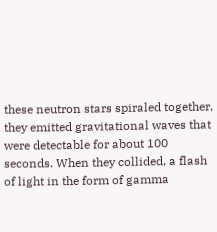these neutron stars spiraled together, they emitted gravitational waves that were detectable for about 100 seconds. When they collided, a flash of light in the form of gamma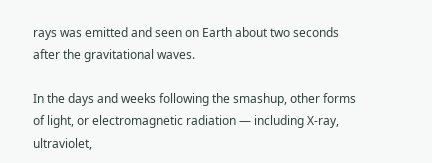rays was emitted and seen on Earth about two seconds after the gravitational waves.

In the days and weeks following the smashup, other forms of light, or electromagnetic radiation — including X-ray, ultraviolet,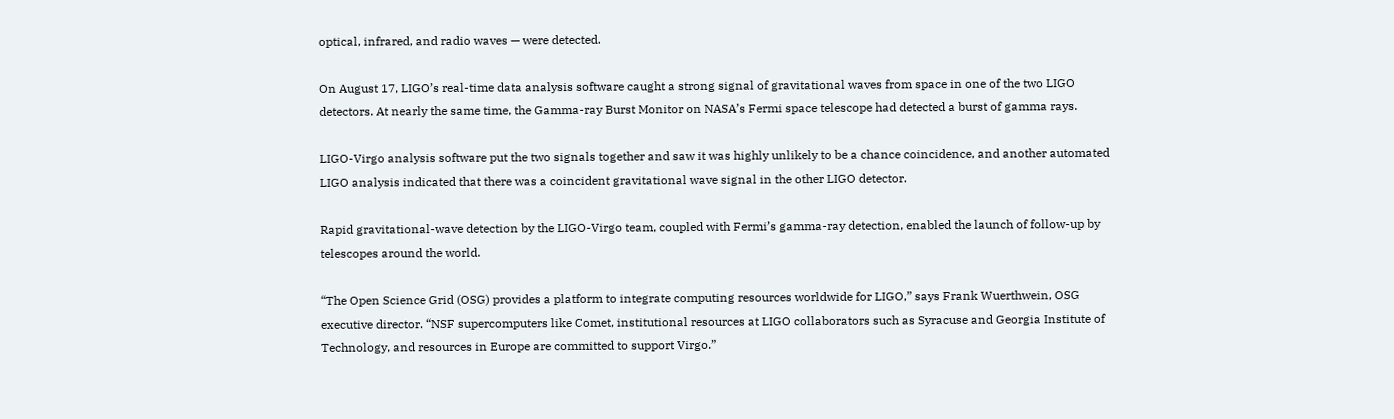optical, infrared, and radio waves — were detected.

On August 17, LIGO’s real-time data analysis software caught a strong signal of gravitational waves from space in one of the two LIGO detectors. At nearly the same time, the Gamma-ray Burst Monitor on NASA’s Fermi space telescope had detected a burst of gamma rays.

LIGO-Virgo analysis software put the two signals together and saw it was highly unlikely to be a chance coincidence, and another automated LIGO analysis indicated that there was a coincident gravitational wave signal in the other LIGO detector.

Rapid gravitational-wave detection by the LIGO-Virgo team, coupled with Fermi’s gamma-ray detection, enabled the launch of follow-up by telescopes around the world.

“The Open Science Grid (OSG) provides a platform to integrate computing resources worldwide for LIGO,” says Frank Wuerthwein, OSG executive director. “NSF supercomputers like Comet, institutional resources at LIGO collaborators such as Syracuse and Georgia Institute of Technology, and resources in Europe are committed to support Virgo.”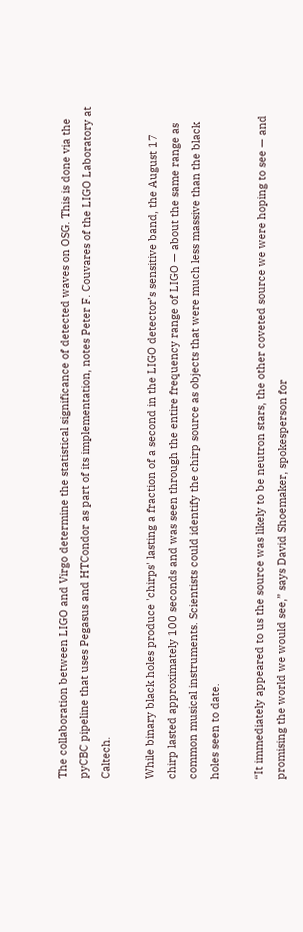The collaboration between LIGO and Virgo determine the statistical significance of detected waves on OSG. This is done via the pyCBC pipeline that uses Pegasus and HTCondor as part of its implementation, notes Peter F. Couvares of the LIGO Laboratory at Caltech.

While binary black holes produce 'chirps' lasting a fraction of a second in the LIGO detector’s sensitive band, the August 17 chirp lasted approximately 100 seconds and was seen through the entire frequency range of LIGO — about the same range as common musical instruments. Scientists could identify the chirp source as objects that were much less massive than the black holes seen to date.

“It immediately appeared to us the source was likely to be neutron stars, the other coveted source we were hoping to see — and promising the world we would see,” says David Shoemaker, spokesperson for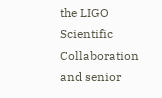the LIGO Scientific Collaboration and senior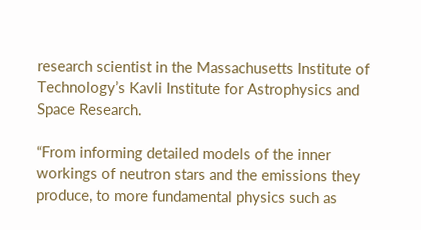research scientist in the Massachusetts Institute of Technology’s Kavli Institute for Astrophysics and Space Research.

“From informing detailed models of the inner workings of neutron stars and the emissions they produce, to more fundamental physics such as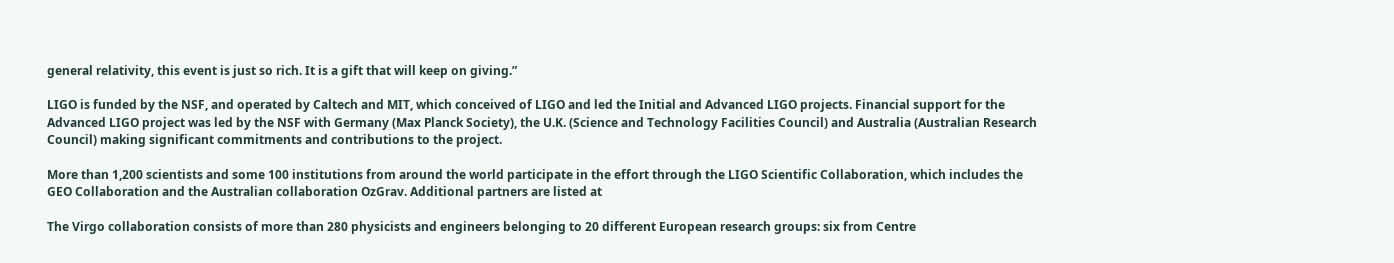general relativity, this event is just so rich. It is a gift that will keep on giving.”

LIGO is funded by the NSF, and operated by Caltech and MIT, which conceived of LIGO and led the Initial and Advanced LIGO projects. Financial support for the Advanced LIGO project was led by the NSF with Germany (Max Planck Society), the U.K. (Science and Technology Facilities Council) and Australia (Australian Research Council) making significant commitments and contributions to the project.

More than 1,200 scientists and some 100 institutions from around the world participate in the effort through the LIGO Scientific Collaboration, which includes the GEO Collaboration and the Australian collaboration OzGrav. Additional partners are listed at

The Virgo collaboration consists of more than 280 physicists and engineers belonging to 20 different European research groups: six from Centre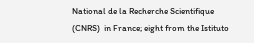National de la Recherche Scientifique (CNRS)  in France; eight from the Istituto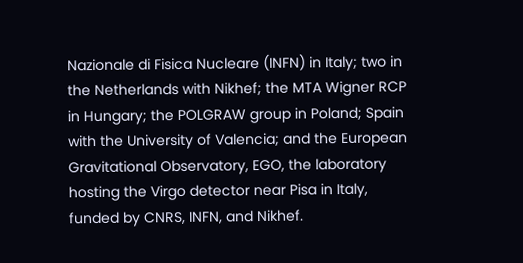Nazionale di Fisica Nucleare (INFN) in Italy; two in the Netherlands with Nikhef; the MTA Wigner RCP in Hungary; the POLGRAW group in Poland; Spain with the University of Valencia; and the European Gravitational Observatory, EGO, the laboratory hosting the Virgo detector near Pisa in Italy, funded by CNRS, INFN, and Nikhef.